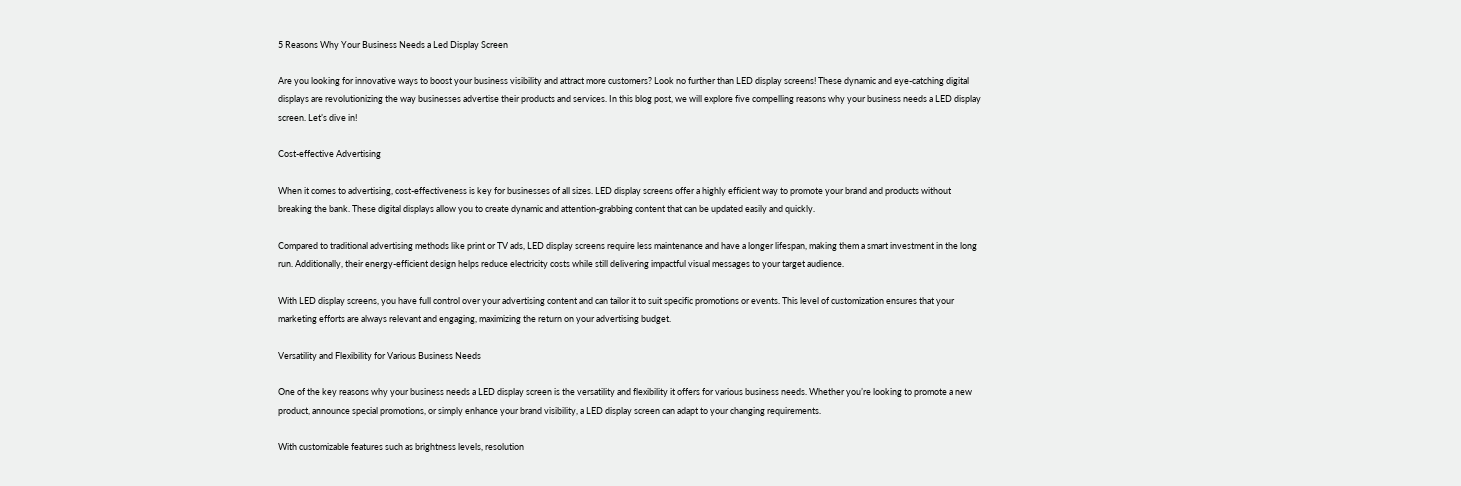5 Reasons Why Your Business Needs a Led Display Screen

Are you looking for innovative ways to boost your business visibility and attract more customers? Look no further than LED display screens! These dynamic and eye-catching digital displays are revolutionizing the way businesses advertise their products and services. In this blog post, we will explore five compelling reasons why your business needs a LED display screen. Let’s dive in!

Cost-effective Advertising

When it comes to advertising, cost-effectiveness is key for businesses of all sizes. LED display screens offer a highly efficient way to promote your brand and products without breaking the bank. These digital displays allow you to create dynamic and attention-grabbing content that can be updated easily and quickly.

Compared to traditional advertising methods like print or TV ads, LED display screens require less maintenance and have a longer lifespan, making them a smart investment in the long run. Additionally, their energy-efficient design helps reduce electricity costs while still delivering impactful visual messages to your target audience.

With LED display screens, you have full control over your advertising content and can tailor it to suit specific promotions or events. This level of customization ensures that your marketing efforts are always relevant and engaging, maximizing the return on your advertising budget.

Versatility and Flexibility for Various Business Needs

One of the key reasons why your business needs a LED display screen is the versatility and flexibility it offers for various business needs. Whether you’re looking to promote a new product, announce special promotions, or simply enhance your brand visibility, a LED display screen can adapt to your changing requirements.

With customizable features such as brightness levels, resolution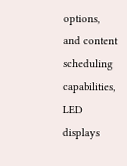options, and content scheduling capabilities, LED displays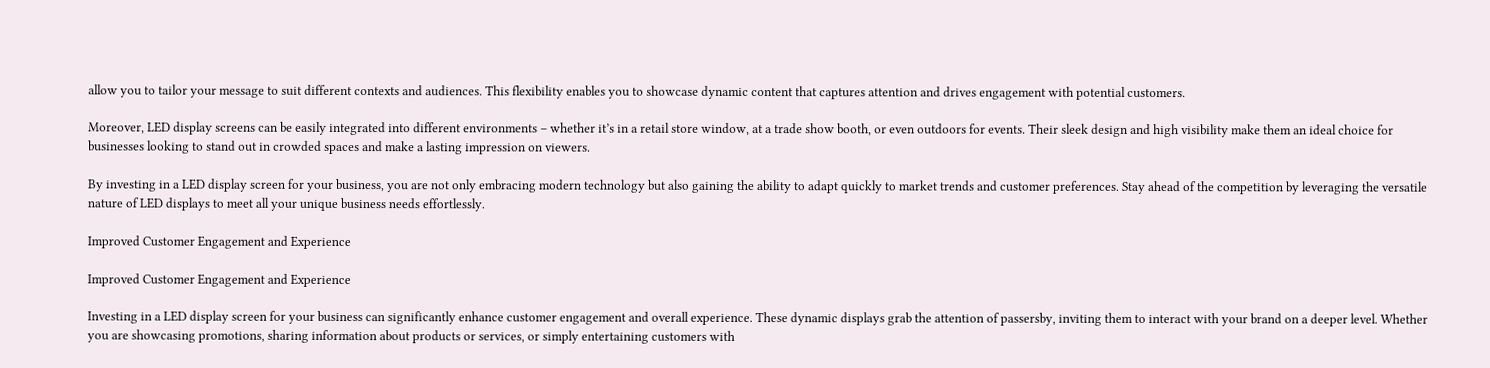allow you to tailor your message to suit different contexts and audiences. This flexibility enables you to showcase dynamic content that captures attention and drives engagement with potential customers.

Moreover, LED display screens can be easily integrated into different environments – whether it’s in a retail store window, at a trade show booth, or even outdoors for events. Their sleek design and high visibility make them an ideal choice for businesses looking to stand out in crowded spaces and make a lasting impression on viewers.

By investing in a LED display screen for your business, you are not only embracing modern technology but also gaining the ability to adapt quickly to market trends and customer preferences. Stay ahead of the competition by leveraging the versatile nature of LED displays to meet all your unique business needs effortlessly.

Improved Customer Engagement and Experience

Improved Customer Engagement and Experience

Investing in a LED display screen for your business can significantly enhance customer engagement and overall experience. These dynamic displays grab the attention of passersby, inviting them to interact with your brand on a deeper level. Whether you are showcasing promotions, sharing information about products or services, or simply entertaining customers with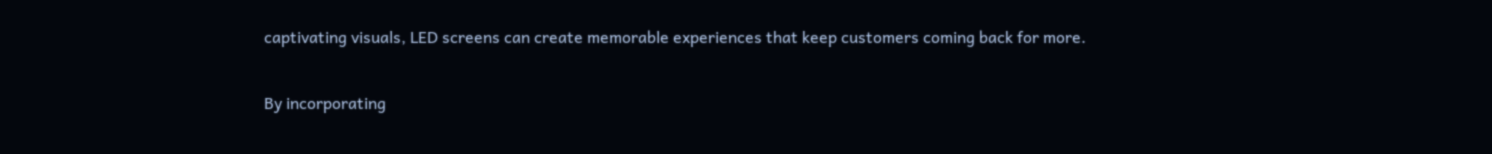captivating visuals, LED screens can create memorable experiences that keep customers coming back for more.

By incorporating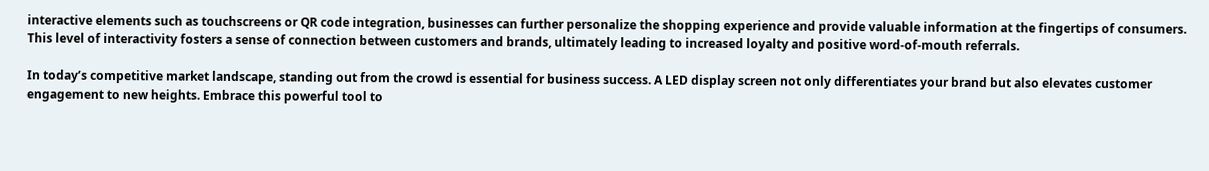interactive elements such as touchscreens or QR code integration, businesses can further personalize the shopping experience and provide valuable information at the fingertips of consumers. This level of interactivity fosters a sense of connection between customers and brands, ultimately leading to increased loyalty and positive word-of-mouth referrals.

In today’s competitive market landscape, standing out from the crowd is essential for business success. A LED display screen not only differentiates your brand but also elevates customer engagement to new heights. Embrace this powerful tool to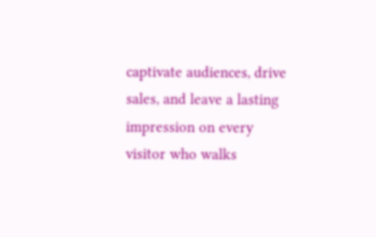captivate audiences, drive sales, and leave a lasting impression on every visitor who walks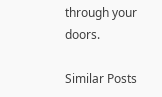through your doors.

Similar Posts